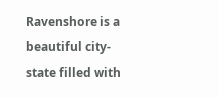Ravenshore is a beautiful city-state filled with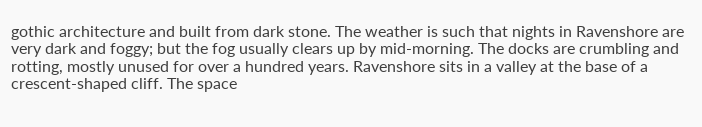gothic architecture and built from dark stone. The weather is such that nights in Ravenshore are very dark and foggy; but the fog usually clears up by mid-morning. The docks are crumbling and rotting, mostly unused for over a hundred years. Ravenshore sits in a valley at the base of a crescent-shaped cliff. The space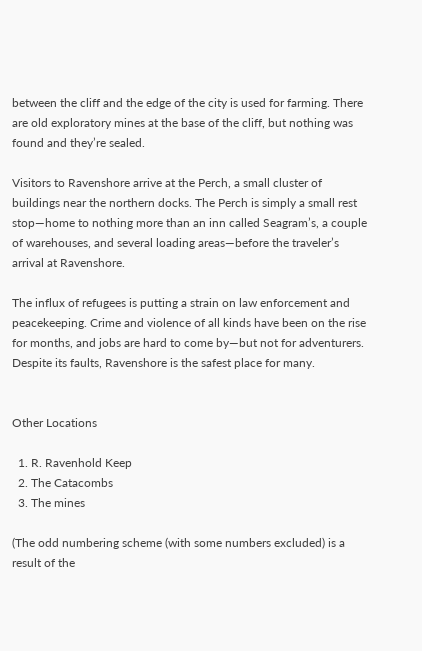between the cliff and the edge of the city is used for farming. There are old exploratory mines at the base of the cliff, but nothing was found and they’re sealed.

Visitors to Ravenshore arrive at the Perch, a small cluster of buildings near the northern docks. The Perch is simply a small rest stop—home to nothing more than an inn called Seagram’s, a couple of warehouses, and several loading areas—before the traveler’s arrival at Ravenshore.

The influx of refugees is putting a strain on law enforcement and peacekeeping. Crime and violence of all kinds have been on the rise for months, and jobs are hard to come by—but not for adventurers. Despite its faults, Ravenshore is the safest place for many.


Other Locations

  1. R. Ravenhold Keep
  2. The Catacombs
  3. The mines

(The odd numbering scheme (with some numbers excluded) is a result of the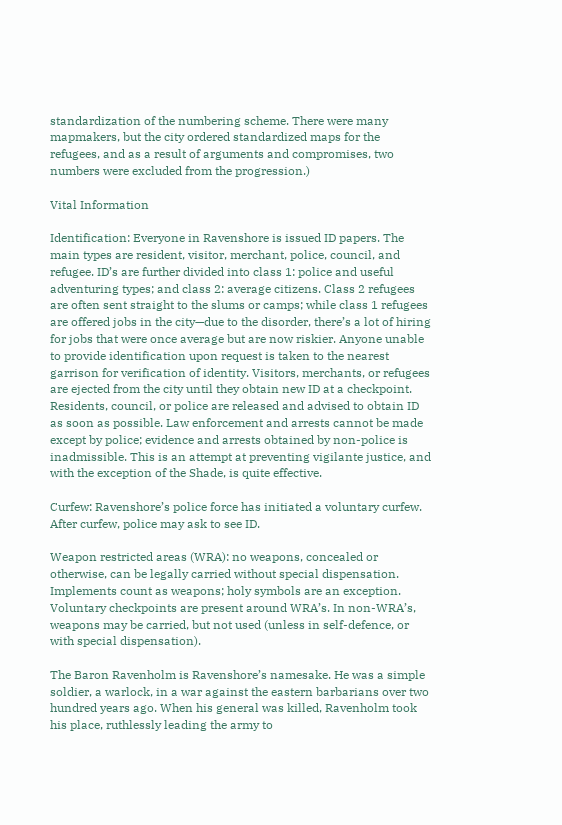standardization of the numbering scheme. There were many mapmakers, but the city ordered standardized maps for the refugees, and as a result of arguments and compromises, two numbers were excluded from the progression.)

Vital Information

Identification: Everyone in Ravenshore is issued ID papers. The main types are resident, visitor, merchant, police, council, and refugee. ID’s are further divided into class 1: police and useful adventuring types; and class 2: average citizens. Class 2 refugees are often sent straight to the slums or camps; while class 1 refugees are offered jobs in the city—due to the disorder, there’s a lot of hiring for jobs that were once average but are now riskier. Anyone unable to provide identification upon request is taken to the nearest garrison for verification of identity. Visitors, merchants, or refugees are ejected from the city until they obtain new ID at a checkpoint. Residents, council, or police are released and advised to obtain ID as soon as possible. Law enforcement and arrests cannot be made except by police; evidence and arrests obtained by non-police is inadmissible. This is an attempt at preventing vigilante justice, and with the exception of the Shade, is quite effective.

Curfew: Ravenshore’s police force has initiated a voluntary curfew. After curfew, police may ask to see ID.

Weapon restricted areas (WRA): no weapons, concealed or otherwise, can be legally carried without special dispensation. Implements count as weapons; holy symbols are an exception. Voluntary checkpoints are present around WRA’s. In non-WRA’s, weapons may be carried, but not used (unless in self-defence, or with special dispensation).

The Baron Ravenholm is Ravenshore’s namesake. He was a simple soldier, a warlock, in a war against the eastern barbarians over two hundred years ago. When his general was killed, Ravenholm took his place, ruthlessly leading the army to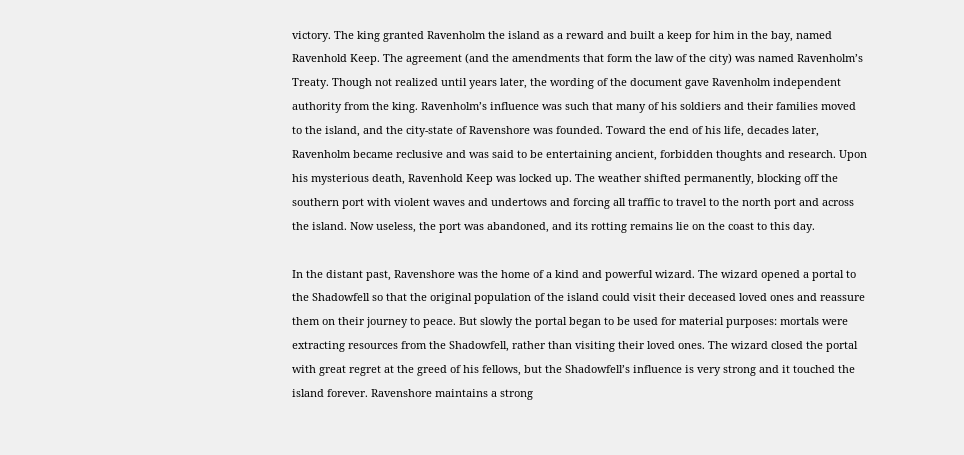victory. The king granted Ravenholm the island as a reward and built a keep for him in the bay, named Ravenhold Keep. The agreement (and the amendments that form the law of the city) was named Ravenholm’s Treaty. Though not realized until years later, the wording of the document gave Ravenholm independent authority from the king. Ravenholm’s influence was such that many of his soldiers and their families moved to the island, and the city-state of Ravenshore was founded. Toward the end of his life, decades later, Ravenholm became reclusive and was said to be entertaining ancient, forbidden thoughts and research. Upon his mysterious death, Ravenhold Keep was locked up. The weather shifted permanently, blocking off the southern port with violent waves and undertows and forcing all traffic to travel to the north port and across the island. Now useless, the port was abandoned, and its rotting remains lie on the coast to this day.

In the distant past, Ravenshore was the home of a kind and powerful wizard. The wizard opened a portal to the Shadowfell so that the original population of the island could visit their deceased loved ones and reassure them on their journey to peace. But slowly the portal began to be used for material purposes: mortals were extracting resources from the Shadowfell, rather than visiting their loved ones. The wizard closed the portal with great regret at the greed of his fellows, but the Shadowfell’s influence is very strong and it touched the island forever. Ravenshore maintains a strong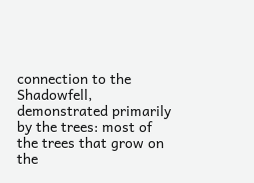connection to the Shadowfell, demonstrated primarily by the trees: most of the trees that grow on the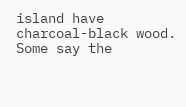island have charcoal-black wood. Some say the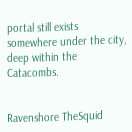portal still exists somewhere under the city, deep within the Catacombs.


Ravenshore TheSquid